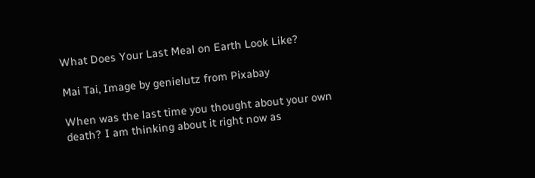What Does Your Last Meal on Earth Look Like?

Mai Tai, Image by genielutz from Pixabay

When was the last time you thought about your own death? I am thinking about it right now as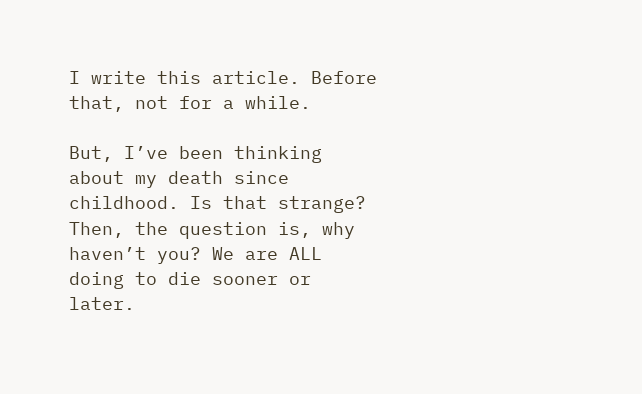I write this article. Before that, not for a while.

But, I’ve been thinking about my death since childhood. Is that strange? Then, the question is, why haven’t you? We are ALL doing to die sooner or later.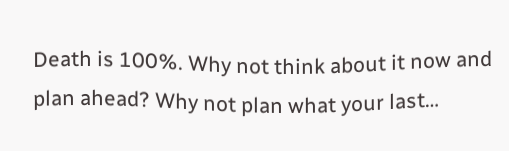Death is 100%. Why not think about it now and plan ahead? Why not plan what your last…